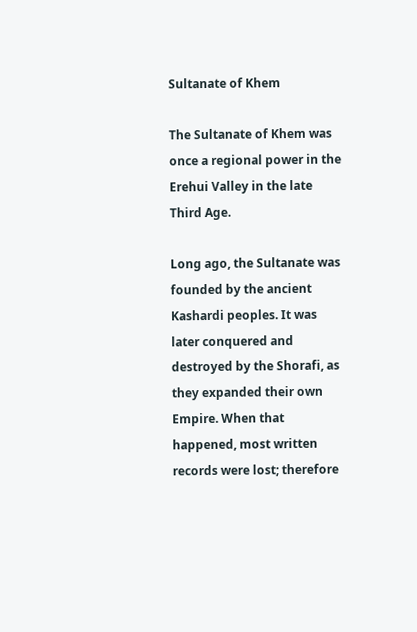Sultanate of Khem

The Sultanate of Khem was once a regional power in the Erehui Valley in the late Third Age.

Long ago, the Sultanate was founded by the ancient Kashardi peoples. It was later conquered and destroyed by the Shorafi, as they expanded their own Empire. When that happened, most written records were lost; therefore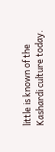little is known of the Kashardi culture today.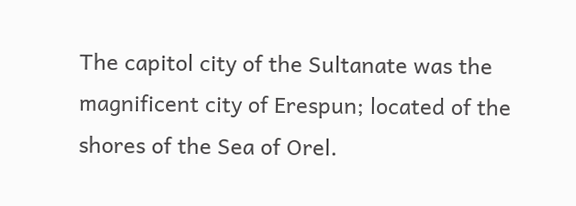The capitol city of the Sultanate was the magnificent city of Erespun; located of the shores of the Sea of Orel.